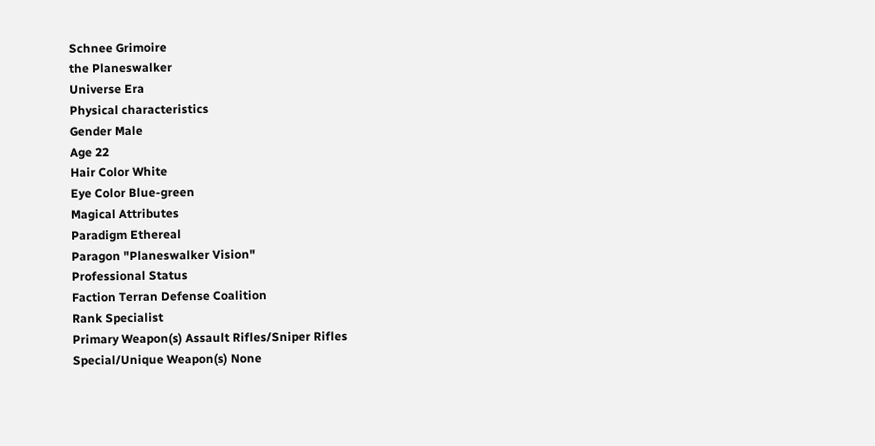Schnee Grimoire
the Planeswalker
Universe Era
Physical characteristics
Gender Male
Age 22
Hair Color White
Eye Color Blue-green
Magical Attributes
Paradigm Ethereal
Paragon "Planeswalker Vision"
Professional Status
Faction Terran Defense Coalition
Rank Specialist
Primary Weapon(s) Assault Rifles/Sniper Rifles
Special/Unique Weapon(s) None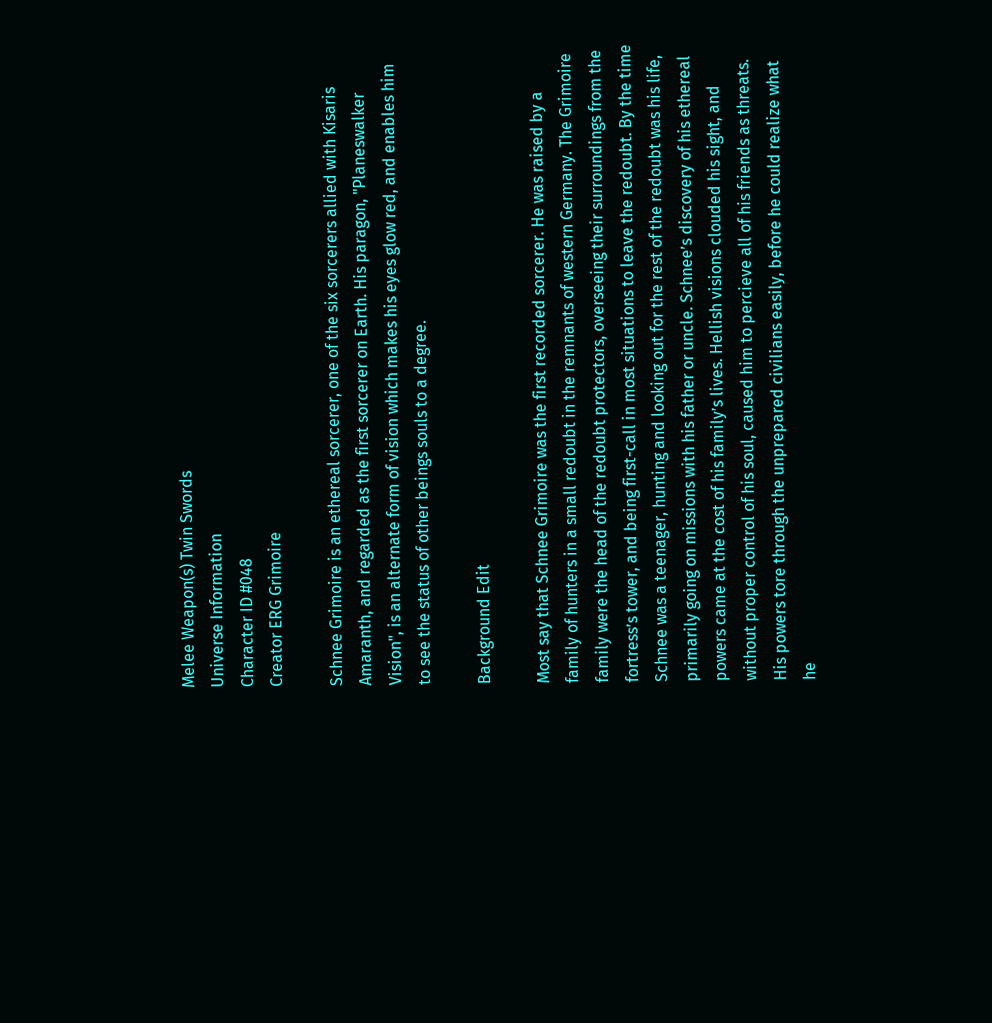Melee Weapon(s) Twin Swords
Universe Information
Character ID #048
Creator ERG Grimoire

Schnee Grimoire is an ethereal sorcerer, one of the six sorcerers allied with Kisaris Amaranth, and regarded as the first sorcerer on Earth. His paragon, "Planeswalker Vision", is an alternate form of vision which makes his eyes glow red, and enables him to see the status of other beings souls to a degree.

Background Edit

Most say that Schnee Grimoire was the first recorded sorcerer. He was raised by a family of hunters in a small redoubt in the remnants of western Germany. The Grimoire family were the head of the redoubt protectors, overseeing their surroundings from the fortress’s tower, and being first-call in most situations to leave the redoubt. By the time Schnee was a teenager, hunting and looking out for the rest of the redoubt was his life, primarily going on missions with his father or uncle. Schnee’s discovery of his ethereal powers came at the cost of his family’s lives. Hellish visions clouded his sight, and without proper control of his soul, caused him to percieve all of his friends as threats. His powers tore through the unprepared civilians easily, before he could realize what he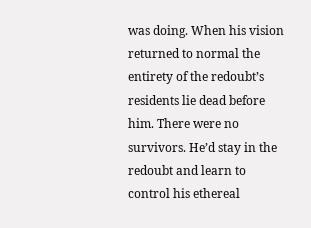was doing. When his vision returned to normal the entirety of the redoubt’s residents lie dead before him. There were no survivors. He’d stay in the redoubt and learn to control his ethereal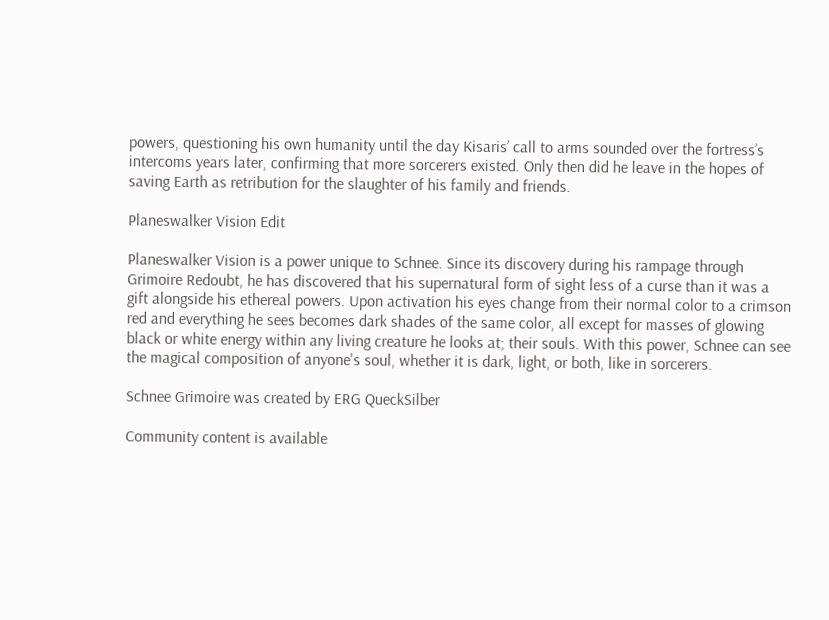powers, questioning his own humanity until the day Kisaris’ call to arms sounded over the fortress’s intercoms years later, confirming that more sorcerers existed. Only then did he leave in the hopes of saving Earth as retribution for the slaughter of his family and friends.

Planeswalker Vision Edit

Planeswalker Vision is a power unique to Schnee. Since its discovery during his rampage through Grimoire Redoubt, he has discovered that his supernatural form of sight less of a curse than it was a gift alongside his ethereal powers. Upon activation his eyes change from their normal color to a crimson red and everything he sees becomes dark shades of the same color, all except for masses of glowing black or white energy within any living creature he looks at; their souls. With this power, Schnee can see the magical composition of anyone's soul, whether it is dark, light, or both, like in sorcerers.

Schnee Grimoire was created by ERG QueckSilber

Community content is available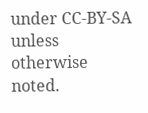under CC-BY-SA unless otherwise noted.